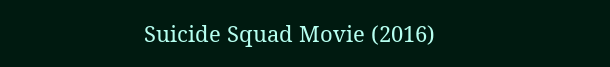Suicide Squad Movie (2016)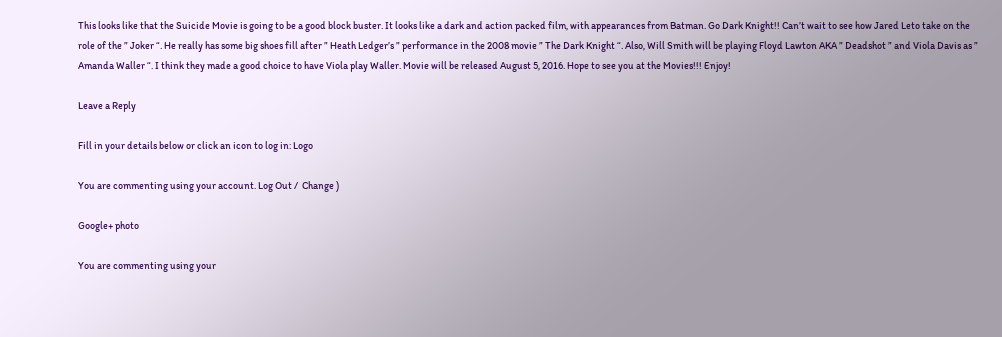This looks like that the Suicide Movie is going to be a good block buster. It looks like a dark and action packed film, with appearances from Batman. Go Dark Knight!! Can’t wait to see how Jared Leto take on the role of the ” Joker “. He really has some big shoes fill after ” Heath Ledger’s ” performance in the 2008 movie ” The Dark Knight “. Also, Will Smith will be playing Floyd Lawton AKA ” Deadshot ” and Viola Davis as ” Amanda Waller “. I think they made a good choice to have Viola play Waller. Movie will be released August 5, 2016. Hope to see you at the Movies!!! Enjoy!

Leave a Reply

Fill in your details below or click an icon to log in: Logo

You are commenting using your account. Log Out /  Change )

Google+ photo

You are commenting using your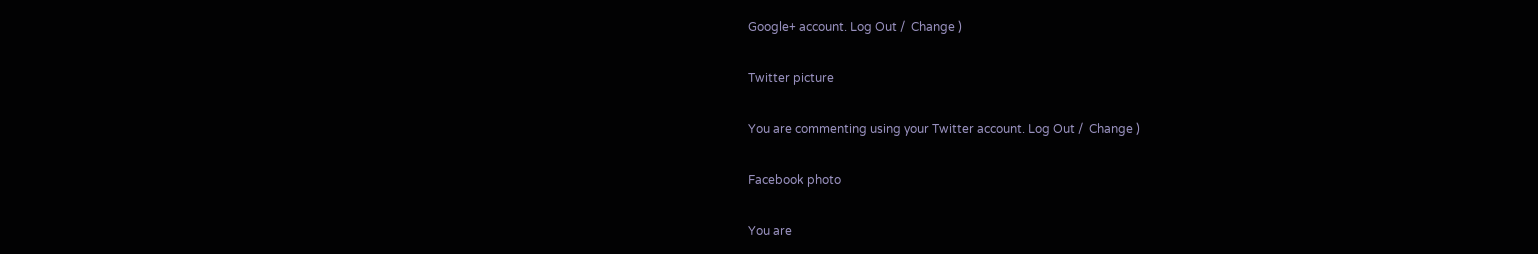Google+ account. Log Out /  Change )

Twitter picture

You are commenting using your Twitter account. Log Out /  Change )

Facebook photo

You are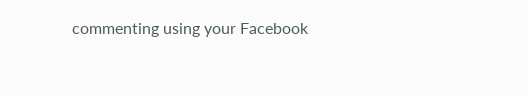commenting using your Facebook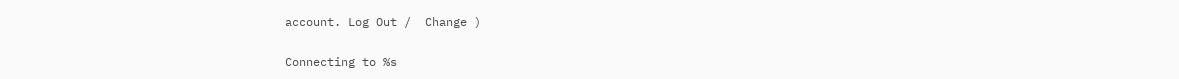account. Log Out /  Change )

Connecting to %s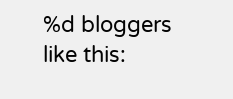%d bloggers like this: